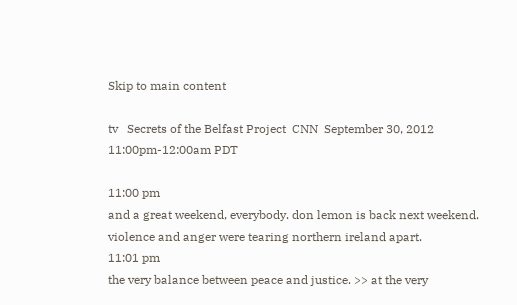Skip to main content

tv   Secrets of the Belfast Project  CNN  September 30, 2012 11:00pm-12:00am PDT

11:00 pm
and a great weekend, everybody. don lemon is back next weekend. violence and anger were tearing northern ireland apart.
11:01 pm
the very balance between peace and justice. >> at the very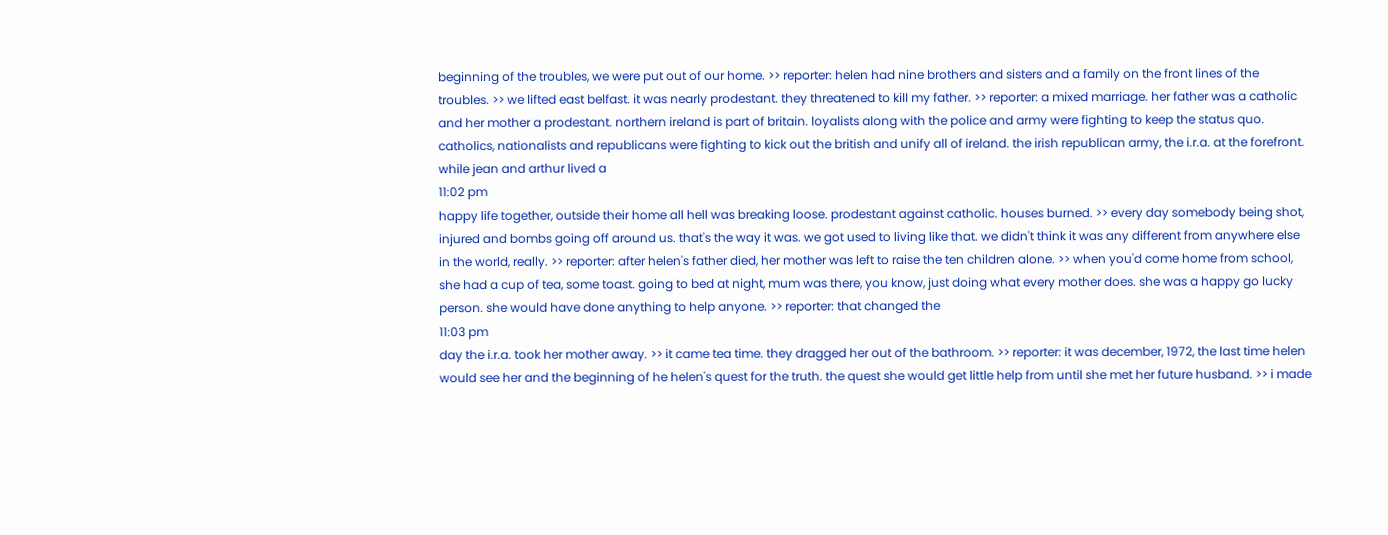beginning of the troubles, we were put out of our home. >> reporter: helen had nine brothers and sisters and a family on the front lines of the troubles. >> we lifted east belfast. it was nearly prodestant. they threatened to kill my father. >> reporter: a mixed marriage. her father was a catholic and her mother a prodestant. northern ireland is part of britain. loyalists along with the police and army were fighting to keep the status quo. catholics, nationalists and republicans were fighting to kick out the british and unify all of ireland. the irish republican army, the i.r.a. at the forefront. while jean and arthur lived a
11:02 pm
happy life together, outside their home all hell was breaking loose. prodestant against catholic. houses burned. >> every day somebody being shot, injured and bombs going off around us. that's the way it was. we got used to living like that. we didn't think it was any different from anywhere else in the world, really. >> reporter: after helen's father died, her mother was left to raise the ten children alone. >> when you'd come home from school, she had a cup of tea, some toast. going to bed at night, mum was there, you know, just doing what every mother does. she was a happy go lucky person. she would have done anything to help anyone. >> reporter: that changed the
11:03 pm
day the i.r.a. took her mother away. >> it came tea time. they dragged her out of the bathroom. >> reporter: it was december, 1972, the last time helen would see her and the beginning of he helen's quest for the truth. the quest she would get little help from until she met her future husband. >> i made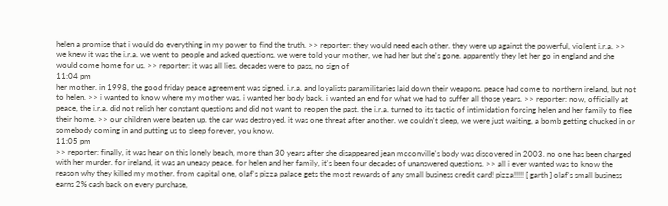helen a promise that i would do everything in my power to find the truth. >> reporter: they would need each other. they were up against the powerful, violent i.r.a. >> we knew it was the i.r.a. we went to people and asked questions. we were told your mother, we had her but she's gone. apparently they let her go in england and she would come home for us. >> reporter: it was all lies. decades were to pass, no sign of
11:04 pm
her mother. in 1998, the good friday peace agreement was signed. i.r.a. and loyalists paramilitaries laid down their weapons. peace had come to northern ireland, but not to helen. >> i wanted to know where my mother was. i wanted her body back. i wanted an end for what we had to suffer all those years. >> reporter: now, officially at peace, the i.r.a. did not relish her constant questions and did not want to reopen the past. the i.r.a. turned to its tactic of intimidation forcing helen and her family to flee their home. >> our children were beaten up. the car was destroyed. it was one threat after another. we couldn't sleep, we were just waiting, a bomb getting chucked in or somebody coming in and putting us to sleep forever, you know.
11:05 pm
>> reporter: finally, it was hear on this lonely beach, more than 30 years after she disappeared jean mcconville's body was discovered in 2003. no one has been charged with her murder. for ireland, it was an uneasy peace. for helen and her family, it's been four decades of unanswered questions. >> all i ever wanted was to know the reason why they killed my mother. from capital one, olaf's pizza palace gets the most rewards of any small business credit card! pizza!!!!! [ garth ] olaf's small business earns 2% cash back on every purchase,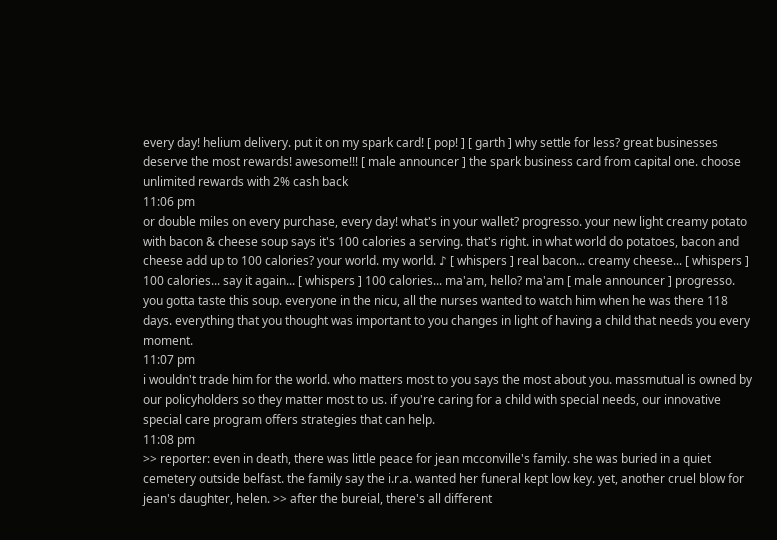every day! helium delivery. put it on my spark card! [ pop! ] [ garth ] why settle for less? great businesses deserve the most rewards! awesome!!! [ male announcer ] the spark business card from capital one. choose unlimited rewards with 2% cash back
11:06 pm
or double miles on every purchase, every day! what's in your wallet? progresso. your new light creamy potato with bacon & cheese soup says it's 100 calories a serving. that's right. in what world do potatoes, bacon and cheese add up to 100 calories? your world. my world. ♪ [ whispers ] real bacon... creamy cheese... [ whispers ] 100 calories... say it again... [ whispers ] 100 calories... ma'am, hello? ma'am [ male announcer ] progresso. you gotta taste this soup. everyone in the nicu, all the nurses wanted to watch him when he was there 118 days. everything that you thought was important to you changes in light of having a child that needs you every moment.
11:07 pm
i wouldn't trade him for the world. who matters most to you says the most about you. massmutual is owned by our policyholders so they matter most to us. if you're caring for a child with special needs, our innovative special care program offers strategies that can help.
11:08 pm
>> reporter: even in death, there was little peace for jean mcconville's family. she was buried in a quiet cemetery outside belfast. the family say the i.r.a. wanted her funeral kept low key. yet, another cruel blow for jean's daughter, helen. >> after the bureial, there's all different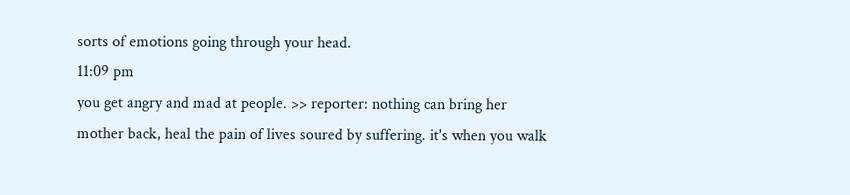sorts of emotions going through your head.
11:09 pm
you get angry and mad at people. >> reporter: nothing can bring her mother back, heal the pain of lives soured by suffering. it's when you walk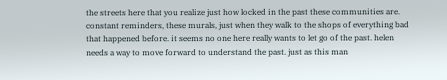the streets here that you realize just how locked in the past these communities are. constant reminders, these murals, just when they walk to the shops of everything bad that happened before. it seems no one here really wants to let go of the past. helen needs a way to move forward to understand the past. just as this man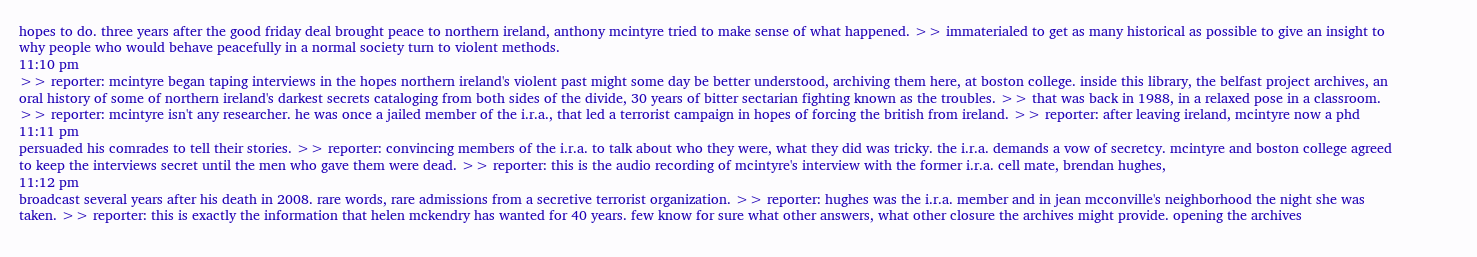hopes to do. three years after the good friday deal brought peace to northern ireland, anthony mcintyre tried to make sense of what happened. >> immaterialed to get as many historical as possible to give an insight to why people who would behave peacefully in a normal society turn to violent methods.
11:10 pm
>> reporter: mcintyre began taping interviews in the hopes northern ireland's violent past might some day be better understood, archiving them here, at boston college. inside this library, the belfast project archives, an oral history of some of northern ireland's darkest secrets cataloging from both sides of the divide, 30 years of bitter sectarian fighting known as the troubles. >> that was back in 1988, in a relaxed pose in a classroom. >> reporter: mcintyre isn't any researcher. he was once a jailed member of the i.r.a., that led a terrorist campaign in hopes of forcing the british from ireland. >> reporter: after leaving ireland, mcintyre now a phd
11:11 pm
persuaded his comrades to tell their stories. >> reporter: convincing members of the i.r.a. to talk about who they were, what they did was tricky. the i.r.a. demands a vow of secretcy. mcintyre and boston college agreed to keep the interviews secret until the men who gave them were dead. >> reporter: this is the audio recording of mcintyre's interview with the former i.r.a. cell mate, brendan hughes,
11:12 pm
broadcast several years after his death in 2008. rare words, rare admissions from a secretive terrorist organization. >> reporter: hughes was the i.r.a. member and in jean mcconville's neighborhood the night she was taken. >> reporter: this is exactly the information that helen mckendry has wanted for 40 years. few know for sure what other answers, what other closure the archives might provide. opening the archives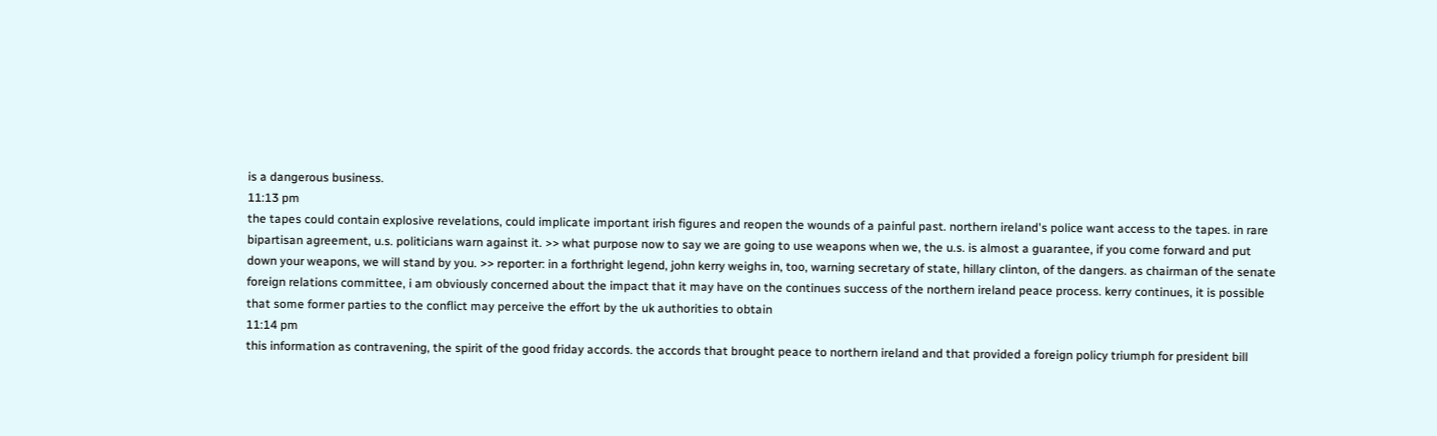is a dangerous business.
11:13 pm
the tapes could contain explosive revelations, could implicate important irish figures and reopen the wounds of a painful past. northern ireland's police want access to the tapes. in rare bipartisan agreement, u.s. politicians warn against it. >> what purpose now to say we are going to use weapons when we, the u.s. is almost a guarantee, if you come forward and put down your weapons, we will stand by you. >> reporter: in a forthright legend, john kerry weighs in, too, warning secretary of state, hillary clinton, of the dangers. as chairman of the senate foreign relations committee, i am obviously concerned about the impact that it may have on the continues success of the northern ireland peace process. kerry continues, it is possible that some former parties to the conflict may perceive the effort by the uk authorities to obtain
11:14 pm
this information as contravening, the spirit of the good friday accords. the accords that brought peace to northern ireland and that provided a foreign policy triumph for president bill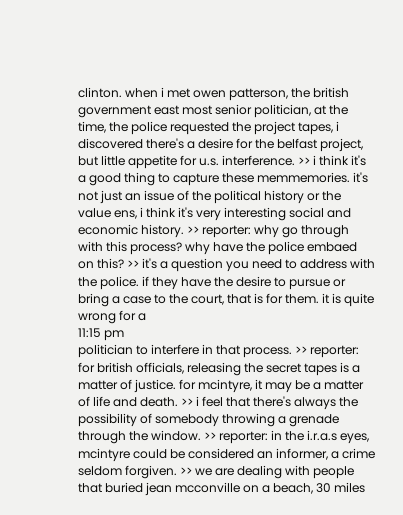clinton. when i met owen patterson, the british government east most senior politician, at the time, the police requested the project tapes, i discovered there's a desire for the belfast project, but little appetite for u.s. interference. >> i think it's a good thing to capture these memmemories. it's not just an issue of the political history or the value ens, i think it's very interesting social and economic history. >> reporter: why go through with this process? why have the police embaed on this? >> it's a question you need to address with the police. if they have the desire to pursue or bring a case to the court, that is for them. it is quite wrong for a
11:15 pm
politician to interfere in that process. >> reporter: for british officials, releasing the secret tapes is a matter of justice. for mcintyre, it may be a matter of life and death. >> i feel that there's always the possibility of somebody throwing a grenade through the window. >> reporter: in the i.r.a.s eyes, mcintyre could be considered an informer, a crime seldom forgiven. >> we are dealing with people that buried jean mcconville on a beach, 30 miles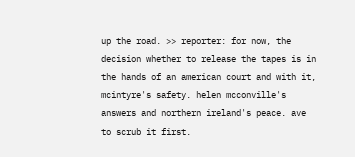up the road. >> reporter: for now, the decision whether to release the tapes is in the hands of an american court and with it, mcintyre's safety. helen mcconville's answers and northern ireland's peace. ave to scrub it first.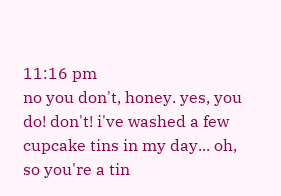11:16 pm
no you don't, honey. yes, you do! don't! i've washed a few cupcake tins in my day... oh, so you're a tin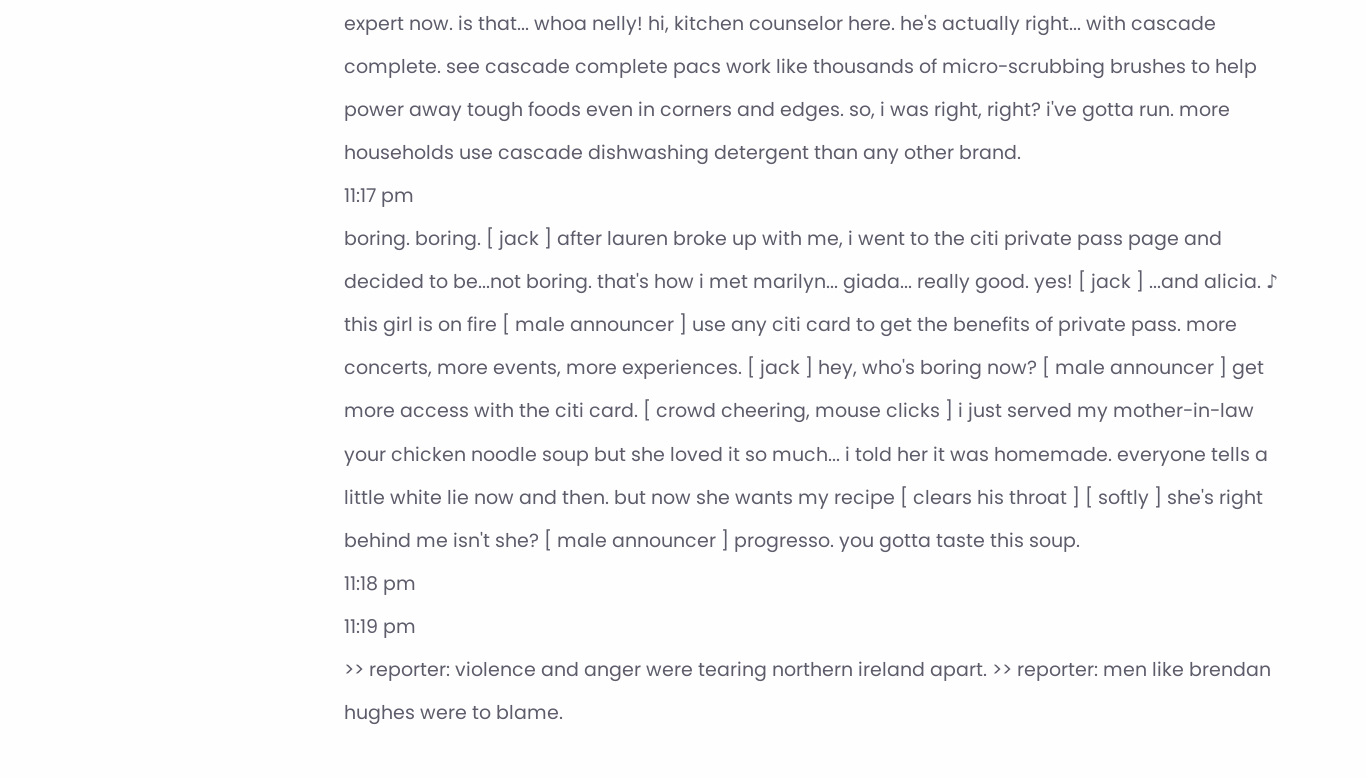expert now. is that... whoa nelly! hi, kitchen counselor here. he's actually right... with cascade complete. see cascade complete pacs work like thousands of micro-scrubbing brushes to help power away tough foods even in corners and edges. so, i was right, right? i've gotta run. more households use cascade dishwashing detergent than any other brand.
11:17 pm
boring. boring. [ jack ] after lauren broke up with me, i went to the citi private pass page and decided to be...not boring. that's how i met marilyn... giada... really good. yes! [ jack ] ...and alicia. ♪ this girl is on fire [ male announcer ] use any citi card to get the benefits of private pass. more concerts, more events, more experiences. [ jack ] hey, who's boring now? [ male announcer ] get more access with the citi card. [ crowd cheering, mouse clicks ] i just served my mother-in-law your chicken noodle soup but she loved it so much... i told her it was homemade. everyone tells a little white lie now and then. but now she wants my recipe [ clears his throat ] [ softly ] she's right behind me isn't she? [ male announcer ] progresso. you gotta taste this soup.
11:18 pm
11:19 pm
>> reporter: violence and anger were tearing northern ireland apart. >> reporter: men like brendan hughes were to blame.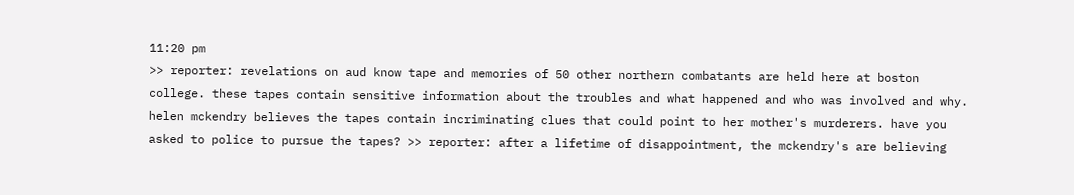11:20 pm
>> reporter: revelations on aud know tape and memories of 50 other northern combatants are held here at boston college. these tapes contain sensitive information about the troubles and what happened and who was involved and why. helen mckendry believes the tapes contain incriminating clues that could point to her mother's murderers. have you asked to police to pursue the tapes? >> reporter: after a lifetime of disappointment, the mckendry's are believing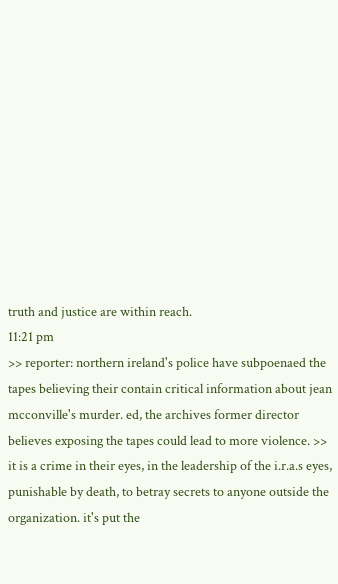truth and justice are within reach.
11:21 pm
>> reporter: northern ireland's police have subpoenaed the tapes believing their contain critical information about jean mcconville's murder. ed, the archives former director believes exposing the tapes could lead to more violence. >> it is a crime in their eyes, in the leadership of the i.r.a.s eyes, punishable by death, to betray secrets to anyone outside the organization. it's put the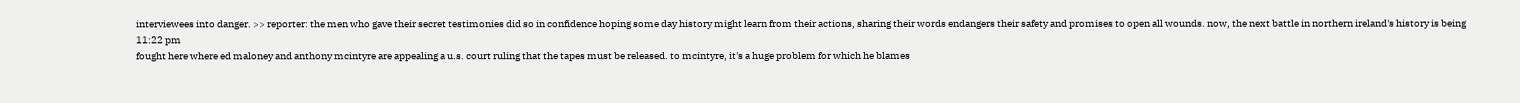interviewees into danger. >> reporter: the men who gave their secret testimonies did so in confidence hoping some day history might learn from their actions, sharing their words endangers their safety and promises to open all wounds. now, the next battle in northern ireland's history is being
11:22 pm
fought here where ed maloney and anthony mcintyre are appealing a u.s. court ruling that the tapes must be released. to mcintyre, it's a huge problem for which he blames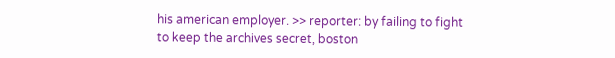his american employer. >> reporter: by failing to fight to keep the archives secret, boston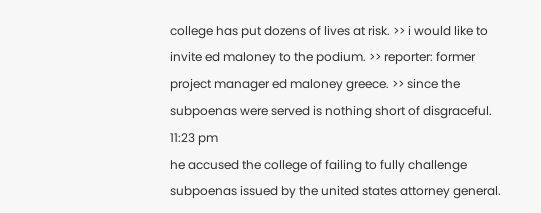college has put dozens of lives at risk. >> i would like to invite ed maloney to the podium. >> reporter: former project manager ed maloney greece. >> since the subpoenas were served is nothing short of disgraceful.
11:23 pm
he accused the college of failing to fully challenge subpoenas issued by the united states attorney general.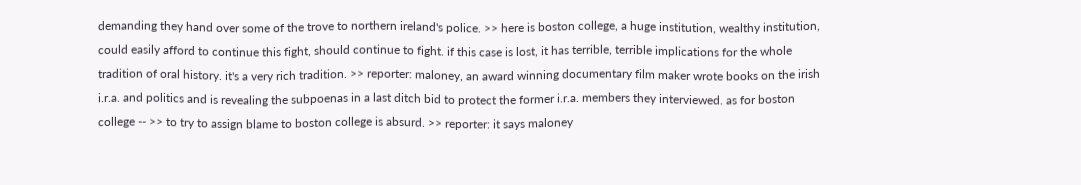demanding they hand over some of the trove to northern ireland's police. >> here is boston college, a huge institution, wealthy institution, could easily afford to continue this fight, should continue to fight. if this case is lost, it has terrible, terrible implications for the whole tradition of oral history. it's a very rich tradition. >> reporter: maloney, an award winning documentary film maker wrote books on the irish i.r.a. and politics and is revealing the subpoenas in a last ditch bid to protect the former i.r.a. members they interviewed. as for boston college -- >> to try to assign blame to boston college is absurd. >> reporter: it says maloney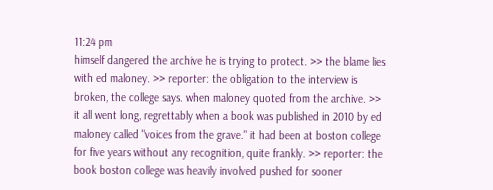11:24 pm
himself dangered the archive he is trying to protect. >> the blame lies with ed maloney. >> reporter: the obligation to the interview is broken, the college says. when maloney quoted from the archive. >> it all went long, regrettably when a book was published in 2010 by ed maloney called "voices from the grave." it had been at boston college for five years without any recognition, quite frankly. >> reporter: the book boston college was heavily involved pushed for sooner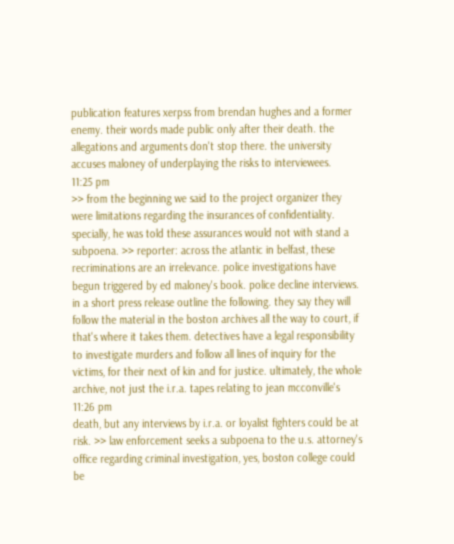publication features xerpss from brendan hughes and a former enemy. their words made public only after their death. the allegations and arguments don't stop there. the university accuses maloney of underplaying the risks to interviewees.
11:25 pm
>> from the beginning we said to the project organizer they were limitations regarding the insurances of confidentiality. specially, he was told these assurances would not with stand a subpoena. >> reporter: across the atlantic in belfast, these recriminations are an irrelevance. police investigations have begun triggered by ed maloney's book. police decline interviews. in a short press release outline the following. they say they will follow the material in the boston archives all the way to court, if that's where it takes them. detectives have a legal responsibility to investigate murders and follow all lines of inquiry for the victims, for their next of kin and for justice. ultimately, the whole archive, not just the i.r.a. tapes relating to jean mcconville's
11:26 pm
death, but any interviews by i.r.a. or loyalist fighters could be at risk. >> law enforcement seeks a subpoena to the u.s. attorney's office regarding criminal investigation, yes, boston college could be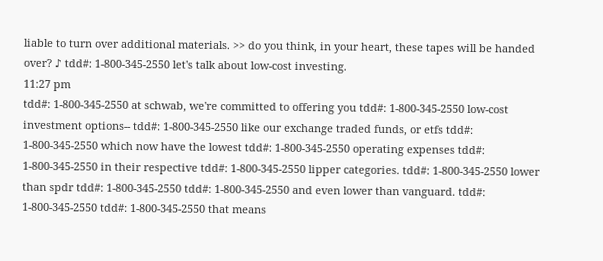liable to turn over additional materials. >> do you think, in your heart, these tapes will be handed over? ♪ tdd#: 1-800-345-2550 let's talk about low-cost investing.
11:27 pm
tdd#: 1-800-345-2550 at schwab, we're committed to offering you tdd#: 1-800-345-2550 low-cost investment options-- tdd#: 1-800-345-2550 like our exchange traded funds, or etfs tdd#: 1-800-345-2550 which now have the lowest tdd#: 1-800-345-2550 operating expenses tdd#: 1-800-345-2550 in their respective tdd#: 1-800-345-2550 lipper categories. tdd#: 1-800-345-2550 lower than spdr tdd#: 1-800-345-2550 tdd#: 1-800-345-2550 and even lower than vanguard. tdd#: 1-800-345-2550 tdd#: 1-800-345-2550 that means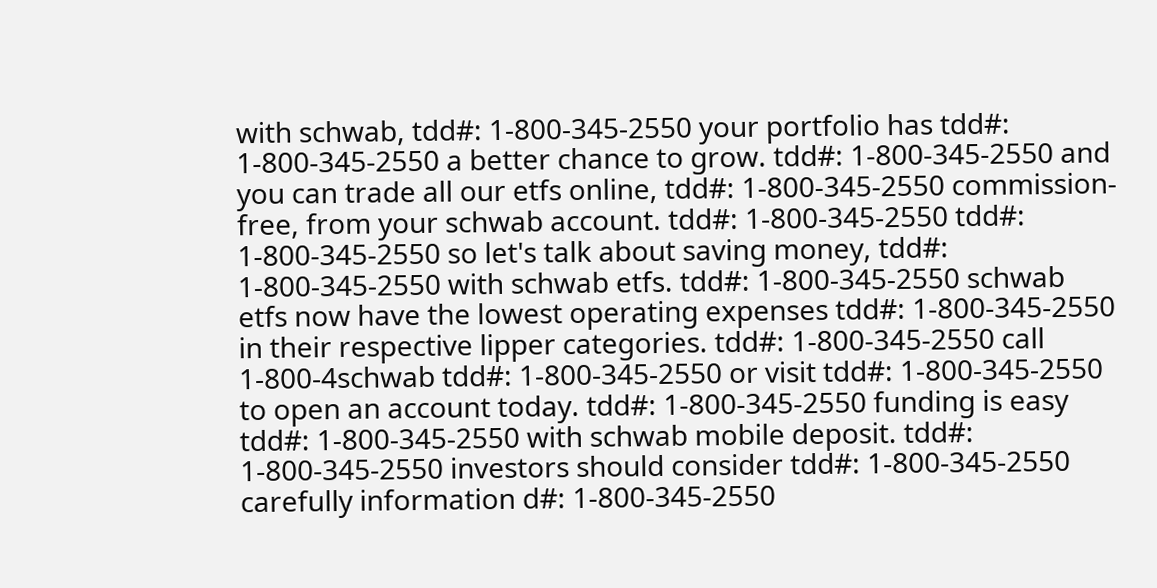with schwab, tdd#: 1-800-345-2550 your portfolio has tdd#: 1-800-345-2550 a better chance to grow. tdd#: 1-800-345-2550 and you can trade all our etfs online, tdd#: 1-800-345-2550 commission-free, from your schwab account. tdd#: 1-800-345-2550 tdd#: 1-800-345-2550 so let's talk about saving money, tdd#: 1-800-345-2550 with schwab etfs. tdd#: 1-800-345-2550 schwab etfs now have the lowest operating expenses tdd#: 1-800-345-2550 in their respective lipper categories. tdd#: 1-800-345-2550 call 1-800-4schwab tdd#: 1-800-345-2550 or visit tdd#: 1-800-345-2550 to open an account today. tdd#: 1-800-345-2550 funding is easy tdd#: 1-800-345-2550 with schwab mobile deposit. tdd#: 1-800-345-2550 investors should consider tdd#: 1-800-345-2550 carefully information d#: 1-800-345-2550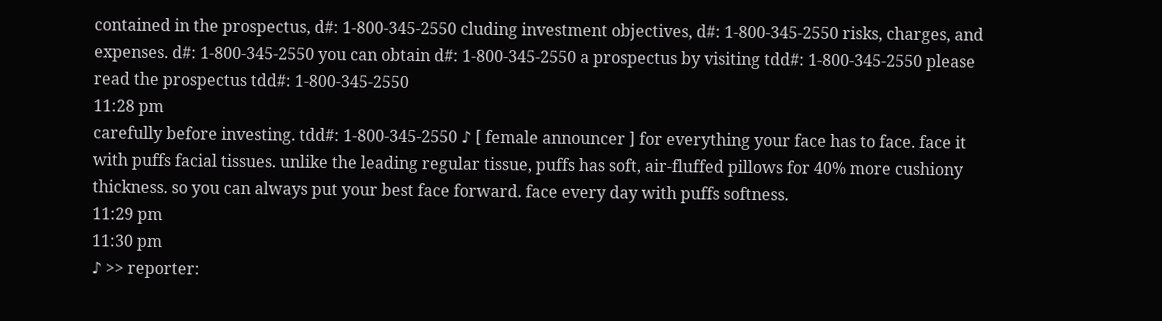contained in the prospectus, d#: 1-800-345-2550 cluding investment objectives, d#: 1-800-345-2550 risks, charges, and expenses. d#: 1-800-345-2550 you can obtain d#: 1-800-345-2550 a prospectus by visiting tdd#: 1-800-345-2550 please read the prospectus tdd#: 1-800-345-2550
11:28 pm
carefully before investing. tdd#: 1-800-345-2550 ♪ [ female announcer ] for everything your face has to face. face it with puffs facial tissues. unlike the leading regular tissue, puffs has soft, air-fluffed pillows for 40% more cushiony thickness. so you can always put your best face forward. face every day with puffs softness.
11:29 pm
11:30 pm
♪ >> reporter: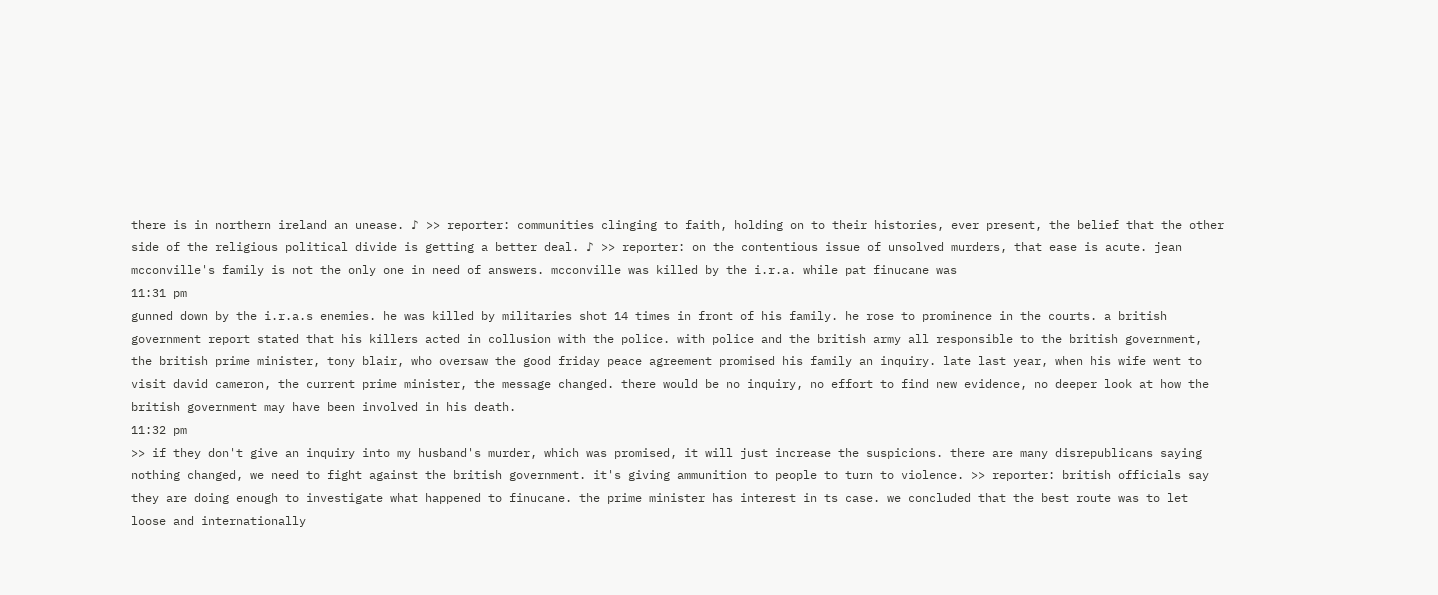there is in northern ireland an unease. ♪ >> reporter: communities clinging to faith, holding on to their histories, ever present, the belief that the other side of the religious political divide is getting a better deal. ♪ >> reporter: on the contentious issue of unsolved murders, that ease is acute. jean mcconville's family is not the only one in need of answers. mcconville was killed by the i.r.a. while pat finucane was
11:31 pm
gunned down by the i.r.a.s enemies. he was killed by militaries shot 14 times in front of his family. he rose to prominence in the courts. a british government report stated that his killers acted in collusion with the police. with police and the british army all responsible to the british government, the british prime minister, tony blair, who oversaw the good friday peace agreement promised his family an inquiry. late last year, when his wife went to visit david cameron, the current prime minister, the message changed. there would be no inquiry, no effort to find new evidence, no deeper look at how the british government may have been involved in his death.
11:32 pm
>> if they don't give an inquiry into my husband's murder, which was promised, it will just increase the suspicions. there are many disrepublicans saying nothing changed, we need to fight against the british government. it's giving ammunition to people to turn to violence. >> reporter: british officials say they are doing enough to investigate what happened to finucane. the prime minister has interest in ts case. we concluded that the best route was to let loose and internationally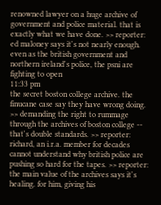renowned lawyer on a huge archive of government and police material. that is exactly what we have done. >> reporter: ed maloney says it's not nearly enough. even as the british government and northern ireland's police, the psni are fighting to open
11:33 pm
the secret boston college archive. the finucane case say they have wrong doing. >> demanding the right to rummage through the archives of boston college -- that's double standards. >> reporter: richard, an i.r.a. member for decades cannot understand why british police are pushing so hard for the tapes. >> reporter: the main value of the archives says it's healing. for him, giving his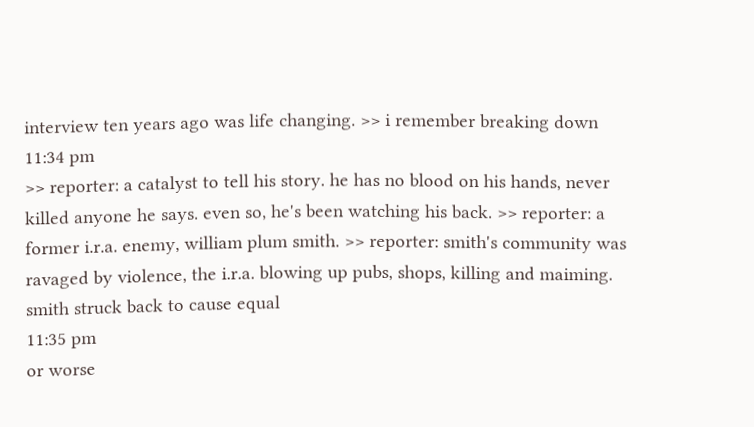interview ten years ago was life changing. >> i remember breaking down
11:34 pm
>> reporter: a catalyst to tell his story. he has no blood on his hands, never killed anyone he says. even so, he's been watching his back. >> reporter: a former i.r.a. enemy, william plum smith. >> reporter: smith's community was ravaged by violence, the i.r.a. blowing up pubs, shops, killing and maiming. smith struck back to cause equal
11:35 pm
or worse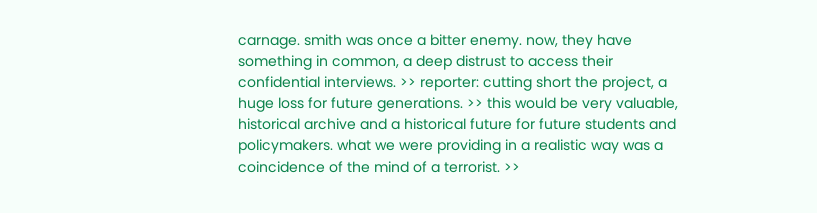carnage. smith was once a bitter enemy. now, they have something in common, a deep distrust to access their confidential interviews. >> reporter: cutting short the project, a huge loss for future generations. >> this would be very valuable, historical archive and a historical future for future students and policymakers. what we were providing in a realistic way was a coincidence of the mind of a terrorist. >>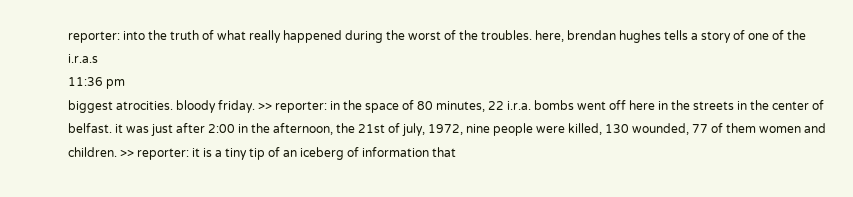reporter: into the truth of what really happened during the worst of the troubles. here, brendan hughes tells a story of one of the i.r.a.s
11:36 pm
biggest atrocities. bloody friday. >> reporter: in the space of 80 minutes, 22 i.r.a. bombs went off here in the streets in the center of belfast. it was just after 2:00 in the afternoon, the 21st of july, 1972, nine people were killed, 130 wounded, 77 of them women and children. >> reporter: it is a tiny tip of an iceberg of information that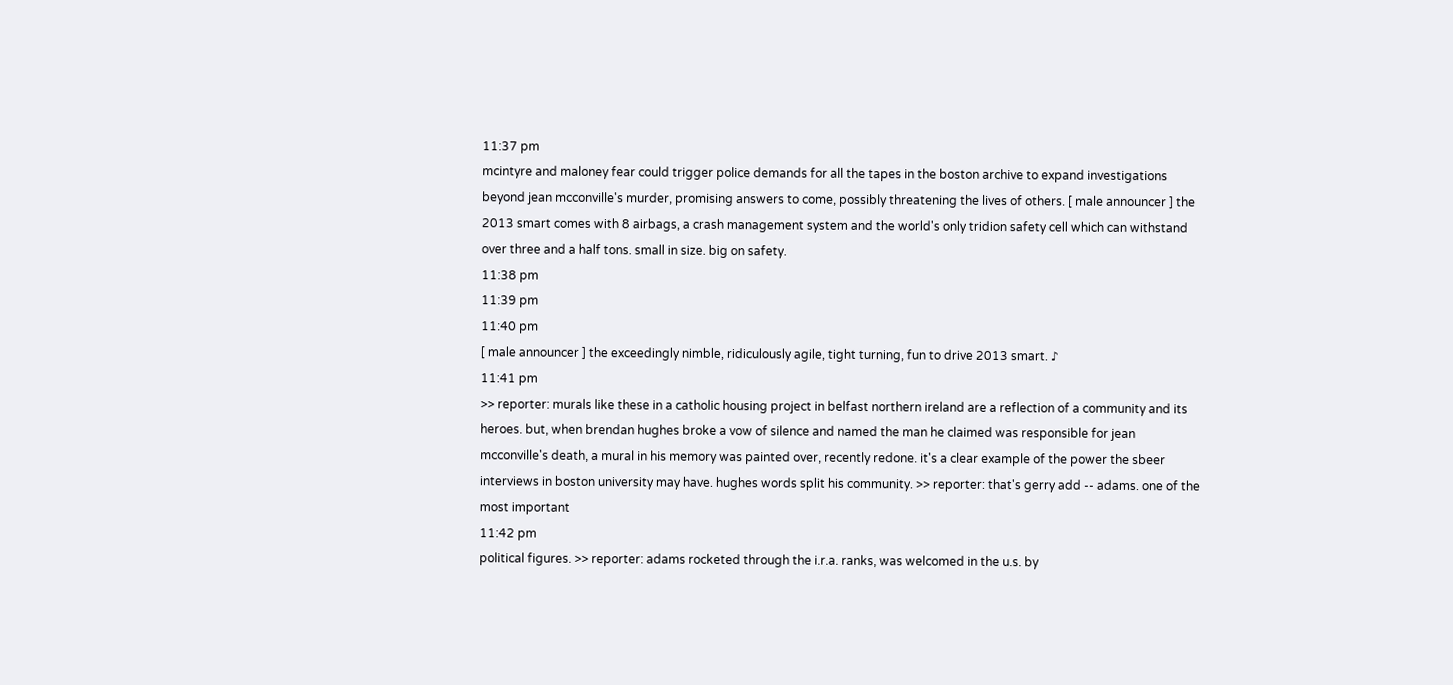11:37 pm
mcintyre and maloney fear could trigger police demands for all the tapes in the boston archive to expand investigations beyond jean mcconville's murder, promising answers to come, possibly threatening the lives of others. [ male announcer ] the 2013 smart comes with 8 airbags, a crash management system and the world's only tridion safety cell which can withstand over three and a half tons. small in size. big on safety.
11:38 pm
11:39 pm
11:40 pm
[ male announcer ] the exceedingly nimble, ridiculously agile, tight turning, fun to drive 2013 smart. ♪
11:41 pm
>> reporter: murals like these in a catholic housing project in belfast northern ireland are a reflection of a community and its heroes. but, when brendan hughes broke a vow of silence and named the man he claimed was responsible for jean mcconville's death, a mural in his memory was painted over, recently redone. it's a clear example of the power the sbeer interviews in boston university may have. hughes words split his community. >> reporter: that's gerry add -- adams. one of the most important
11:42 pm
political figures. >> reporter: adams rocketed through the i.r.a. ranks, was welcomed in the u.s. by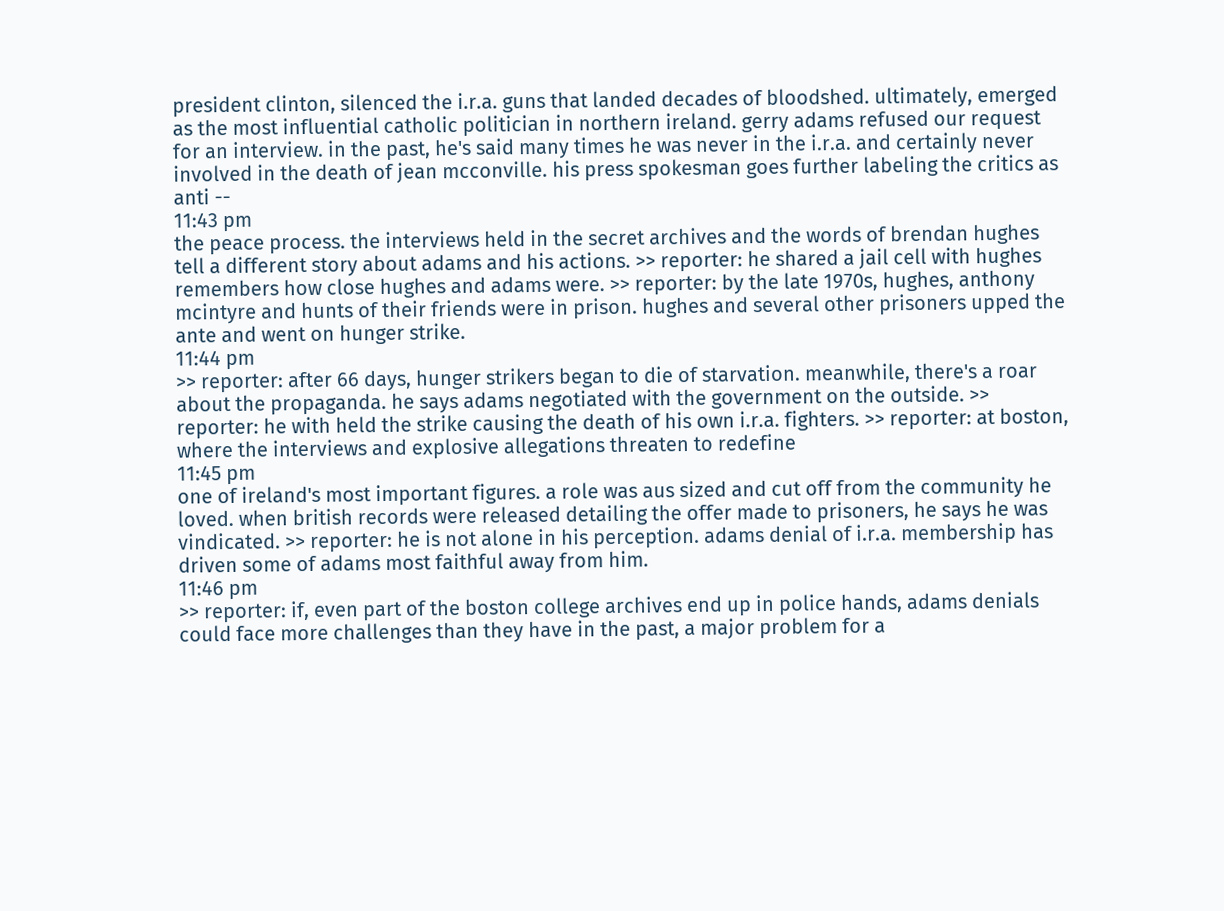president clinton, silenced the i.r.a. guns that landed decades of bloodshed. ultimately, emerged as the most influential catholic politician in northern ireland. gerry adams refused our request for an interview. in the past, he's said many times he was never in the i.r.a. and certainly never involved in the death of jean mcconville. his press spokesman goes further labeling the critics as anti --
11:43 pm
the peace process. the interviews held in the secret archives and the words of brendan hughes tell a different story about adams and his actions. >> reporter: he shared a jail cell with hughes remembers how close hughes and adams were. >> reporter: by the late 1970s, hughes, anthony mcintyre and hunts of their friends were in prison. hughes and several other prisoners upped the ante and went on hunger strike.
11:44 pm
>> reporter: after 66 days, hunger strikers began to die of starvation. meanwhile, there's a roar about the propaganda. he says adams negotiated with the government on the outside. >> reporter: he with held the strike causing the death of his own i.r.a. fighters. >> reporter: at boston, where the interviews and explosive allegations threaten to redefine
11:45 pm
one of ireland's most important figures. a role was aus sized and cut off from the community he loved. when british records were released detailing the offer made to prisoners, he says he was vindicated. >> reporter: he is not alone in his perception. adams denial of i.r.a. membership has driven some of adams most faithful away from him.
11:46 pm
>> reporter: if, even part of the boston college archives end up in police hands, adams denials could face more challenges than they have in the past, a major problem for a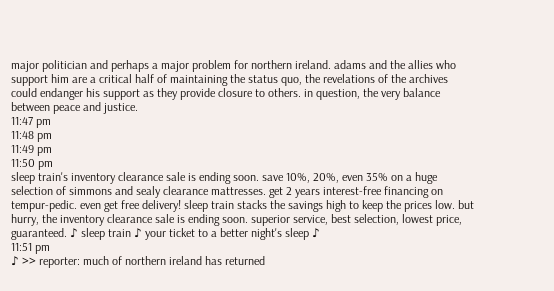major politician and perhaps a major problem for northern ireland. adams and the allies who support him are a critical half of maintaining the status quo, the revelations of the archives could endanger his support as they provide closure to others. in question, the very balance between peace and justice.
11:47 pm
11:48 pm
11:49 pm
11:50 pm
sleep train's inventory clearance sale is ending soon. save 10%, 20%, even 35% on a huge selection of simmons and sealy clearance mattresses. get 2 years interest-free financing on tempur-pedic. even get free delivery! sleep train stacks the savings high to keep the prices low. but hurry, the inventory clearance sale is ending soon. superior service, best selection, lowest price, guaranteed. ♪ sleep train ♪ your ticket to a better night's sleep ♪
11:51 pm
♪ >> reporter: much of northern ireland has returned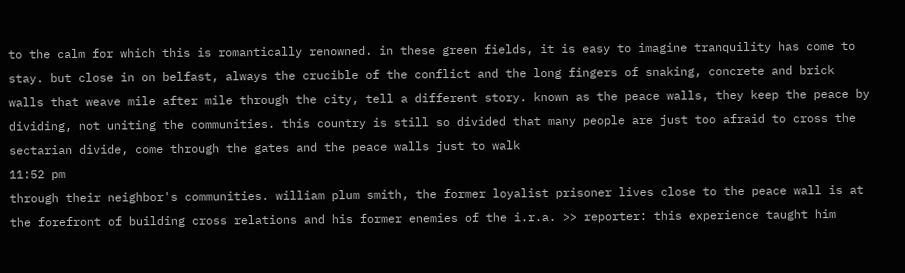to the calm for which this is romantically renowned. in these green fields, it is easy to imagine tranquility has come to stay. but close in on belfast, always the crucible of the conflict and the long fingers of snaking, concrete and brick walls that weave mile after mile through the city, tell a different story. known as the peace walls, they keep the peace by dividing, not uniting the communities. this country is still so divided that many people are just too afraid to cross the sectarian divide, come through the gates and the peace walls just to walk
11:52 pm
through their neighbor's communities. william plum smith, the former loyalist prisoner lives close to the peace wall is at the forefront of building cross relations and his former enemies of the i.r.a. >> reporter: this experience taught him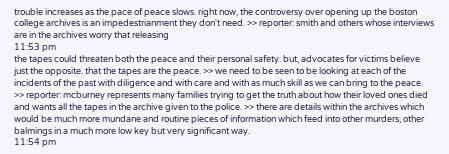trouble increases as the pace of peace slows. right now, the controversy over opening up the boston college archives is an impedestrianment they don't need. >> reporter: smith and others whose interviews are in the archives worry that releasing
11:53 pm
the tapes could threaten both the peace and their personal safety. but, advocates for victims believe just the opposite. that the tapes are the peace. >> we need to be seen to be looking at each of the incidents of the past with diligence and with care and with as much skill as we can bring to the peace. >> reporter: mcburney represents many families trying to get the truth about how their loved ones died and wants all the tapes in the archive given to the police. >> there are details within the archives which would be much more mundane and routine pieces of information which feed into other murders, other balmings in a much more low key but very significant way.
11:54 pm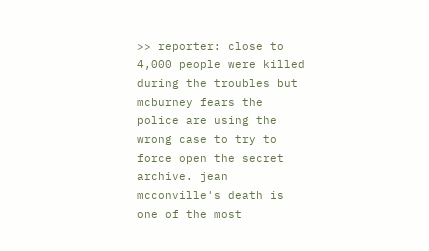>> reporter: close to 4,000 people were killed during the troubles but mcburney fears the police are using the wrong case to try to force open the secret archive. jean mcconville's death is one of the most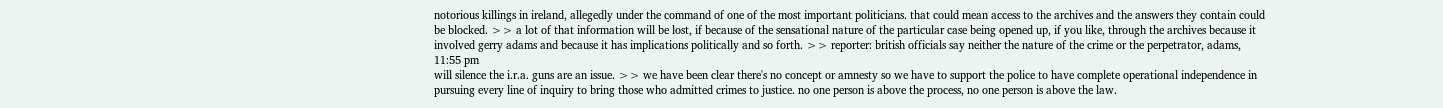notorious killings in ireland, allegedly under the command of one of the most important politicians. that could mean access to the archives and the answers they contain could be blocked. >> a lot of that information will be lost, if because of the sensational nature of the particular case being opened up, if you like, through the archives because it involved gerry adams and because it has implications politically and so forth. >> reporter: british officials say neither the nature of the crime or the perpetrator, adams,
11:55 pm
will silence the i.r.a. guns are an issue. >> we have been clear there's no concept or amnesty so we have to support the police to have complete operational independence in pursuing every line of inquiry to bring those who admitted crimes to justice. no one person is above the process, no one person is above the law.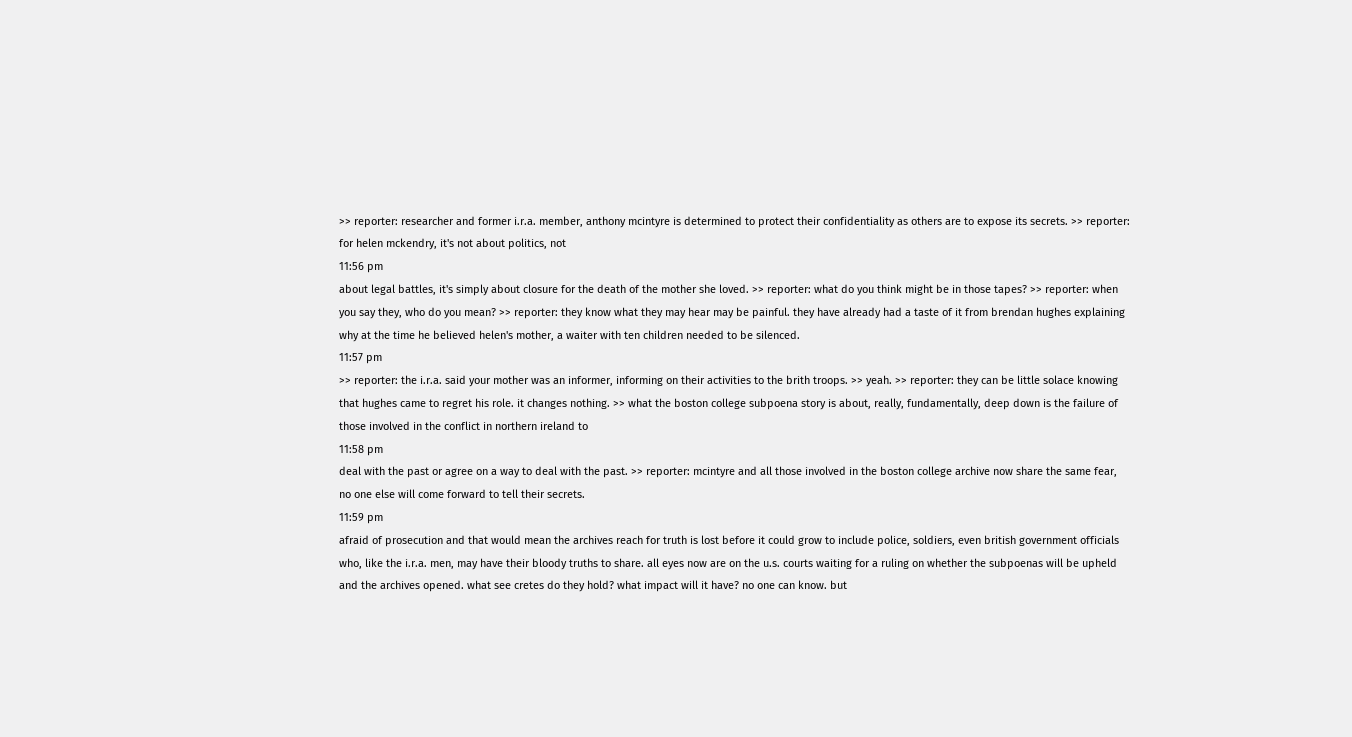>> reporter: researcher and former i.r.a. member, anthony mcintyre is determined to protect their confidentiality as others are to expose its secrets. >> reporter: for helen mckendry, it's not about politics, not
11:56 pm
about legal battles, it's simply about closure for the death of the mother she loved. >> reporter: what do you think might be in those tapes? >> reporter: when you say they, who do you mean? >> reporter: they know what they may hear may be painful. they have already had a taste of it from brendan hughes explaining why at the time he believed helen's mother, a waiter with ten children needed to be silenced.
11:57 pm
>> reporter: the i.r.a. said your mother was an informer, informing on their activities to the brith troops. >> yeah. >> reporter: they can be little solace knowing that hughes came to regret his role. it changes nothing. >> what the boston college subpoena story is about, really, fundamentally, deep down is the failure of those involved in the conflict in northern ireland to
11:58 pm
deal with the past or agree on a way to deal with the past. >> reporter: mcintyre and all those involved in the boston college archive now share the same fear, no one else will come forward to tell their secrets.
11:59 pm
afraid of prosecution and that would mean the archives reach for truth is lost before it could grow to include police, soldiers, even british government officials who, like the i.r.a. men, may have their bloody truths to share. all eyes now are on the u.s. courts waiting for a ruling on whether the subpoenas will be upheld and the archives opened. what see cretes do they hold? what impact will it have? no one can know. but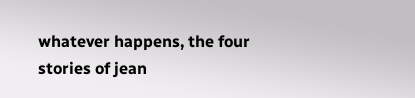whatever happens, the four stories of jean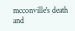mcconville's death and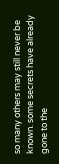so many others may still never be known. some secrets have already gone to the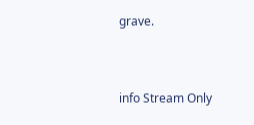grave.


info Stream Only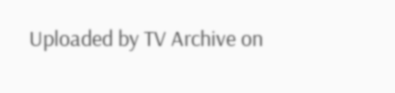Uploaded by TV Archive on